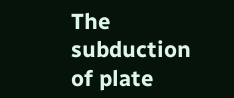The subduction of plate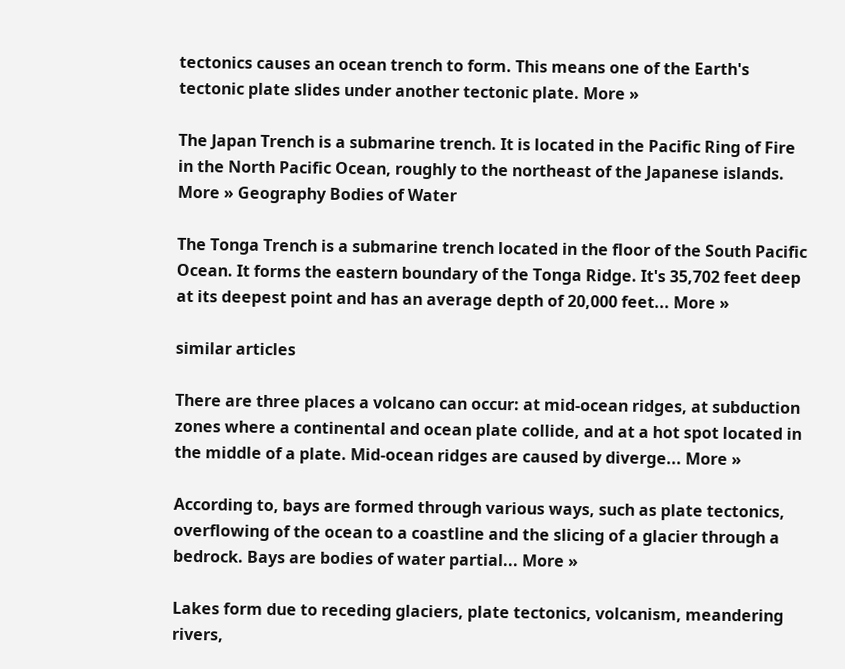tectonics causes an ocean trench to form. This means one of the Earth's tectonic plate slides under another tectonic plate. More »

The Japan Trench is a submarine trench. It is located in the Pacific Ring of Fire in the North Pacific Ocean, roughly to the northeast of the Japanese islands. More » Geography Bodies of Water

The Tonga Trench is a submarine trench located in the floor of the South Pacific Ocean. It forms the eastern boundary of the Tonga Ridge. It's 35,702 feet deep at its deepest point and has an average depth of 20,000 feet... More »

similar articles

There are three places a volcano can occur: at mid-ocean ridges, at subduction zones where a continental and ocean plate collide, and at a hot spot located in the middle of a plate. Mid-ocean ridges are caused by diverge... More »

According to, bays are formed through various ways, such as plate tectonics, overflowing of the ocean to a coastline and the slicing of a glacier through a bedrock. Bays are bodies of water partial... More »

Lakes form due to receding glaciers, plate tectonics, volcanism, meandering rivers,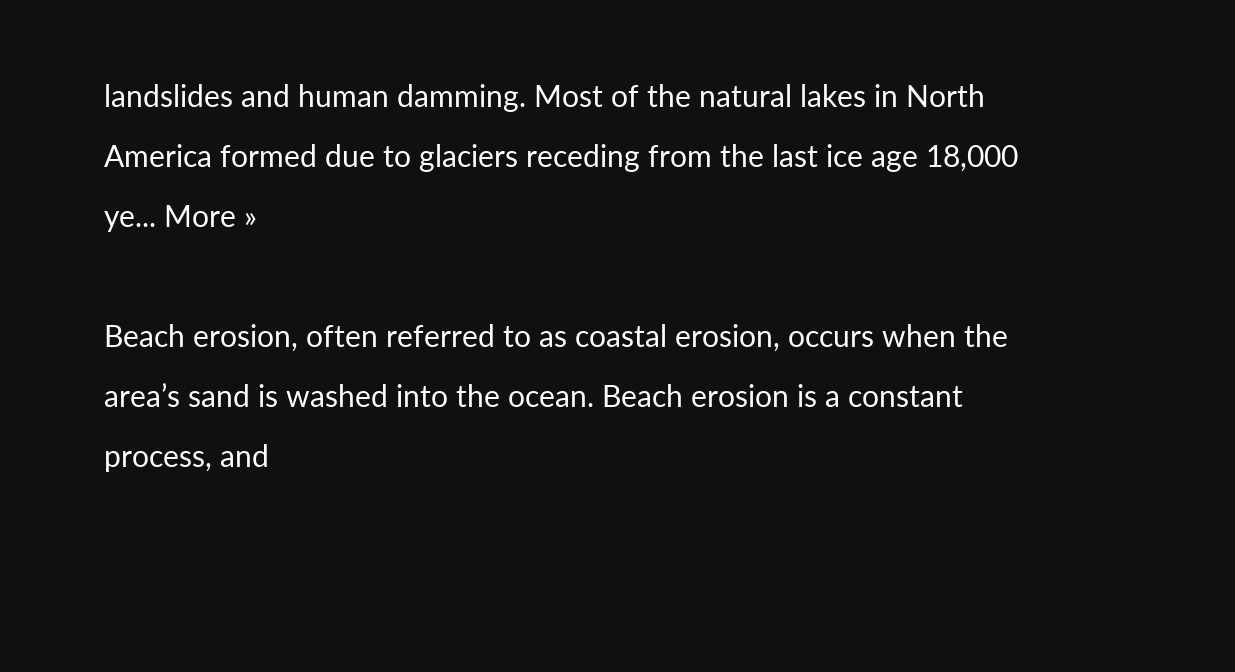landslides and human damming. Most of the natural lakes in North America formed due to glaciers receding from the last ice age 18,000 ye... More »

Beach erosion, often referred to as coastal erosion, occurs when the area’s sand is washed into the ocean. Beach erosion is a constant process, and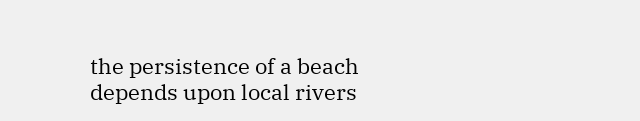the persistence of a beach depends upon local rivers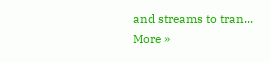and streams to tran... More »